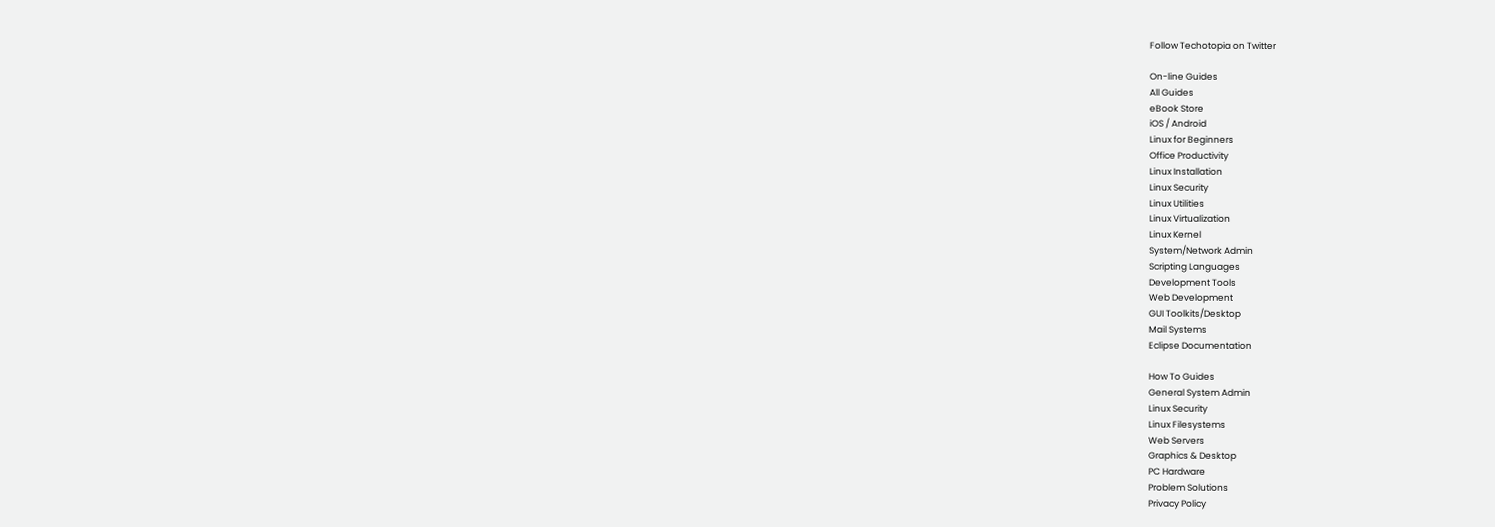Follow Techotopia on Twitter

On-line Guides
All Guides
eBook Store
iOS / Android
Linux for Beginners
Office Productivity
Linux Installation
Linux Security
Linux Utilities
Linux Virtualization
Linux Kernel
System/Network Admin
Scripting Languages
Development Tools
Web Development
GUI Toolkits/Desktop
Mail Systems
Eclipse Documentation

How To Guides
General System Admin
Linux Security
Linux Filesystems
Web Servers
Graphics & Desktop
PC Hardware
Problem Solutions
Privacy Policy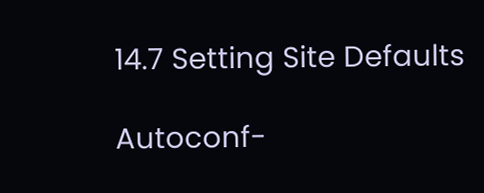14.7 Setting Site Defaults

Autoconf-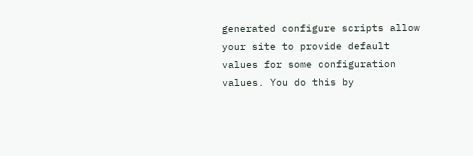generated configure scripts allow your site to provide default values for some configuration values. You do this by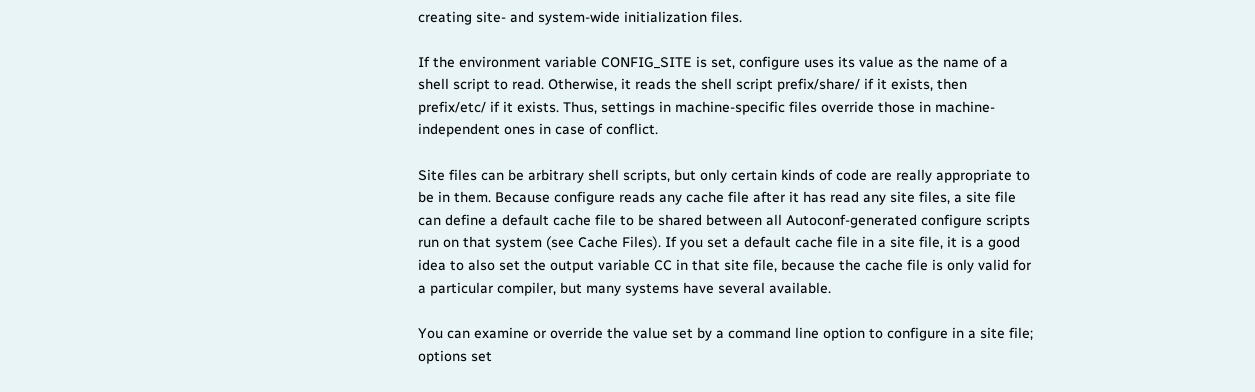creating site- and system-wide initialization files.

If the environment variable CONFIG_SITE is set, configure uses its value as the name of a shell script to read. Otherwise, it reads the shell script prefix/share/ if it exists, then prefix/etc/ if it exists. Thus, settings in machine-specific files override those in machine-independent ones in case of conflict.

Site files can be arbitrary shell scripts, but only certain kinds of code are really appropriate to be in them. Because configure reads any cache file after it has read any site files, a site file can define a default cache file to be shared between all Autoconf-generated configure scripts run on that system (see Cache Files). If you set a default cache file in a site file, it is a good idea to also set the output variable CC in that site file, because the cache file is only valid for a particular compiler, but many systems have several available.

You can examine or override the value set by a command line option to configure in a site file; options set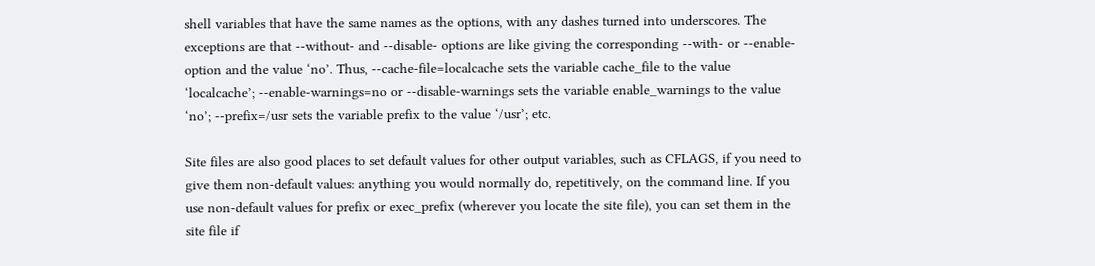shell variables that have the same names as the options, with any dashes turned into underscores. The exceptions are that --without- and --disable- options are like giving the corresponding --with- or --enable- option and the value ‘no’. Thus, --cache-file=localcache sets the variable cache_file to the value ‘localcache’; --enable-warnings=no or --disable-warnings sets the variable enable_warnings to the value ‘no’; --prefix=/usr sets the variable prefix to the value ‘/usr’; etc.

Site files are also good places to set default values for other output variables, such as CFLAGS, if you need to give them non-default values: anything you would normally do, repetitively, on the command line. If you use non-default values for prefix or exec_prefix (wherever you locate the site file), you can set them in the site file if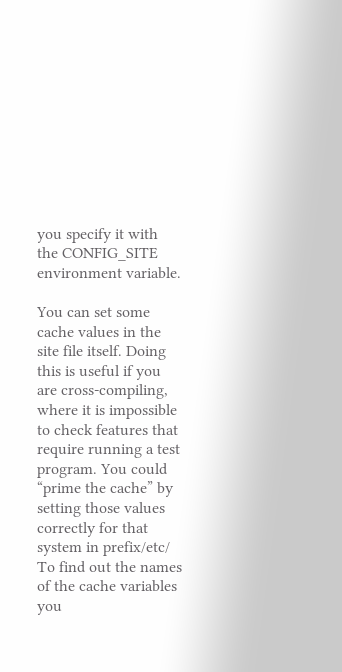you specify it with the CONFIG_SITE environment variable.

You can set some cache values in the site file itself. Doing this is useful if you are cross-compiling, where it is impossible to check features that require running a test program. You could “prime the cache” by setting those values correctly for that system in prefix/etc/ To find out the names of the cache variables you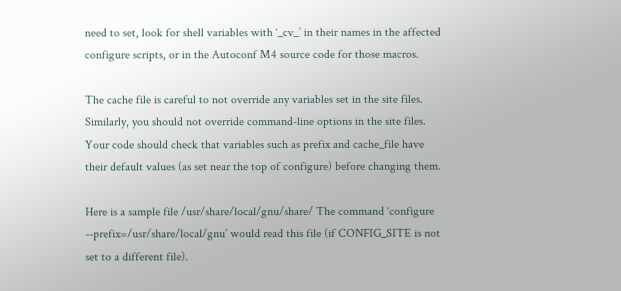need to set, look for shell variables with ‘_cv_’ in their names in the affected configure scripts, or in the Autoconf M4 source code for those macros.

The cache file is careful to not override any variables set in the site files. Similarly, you should not override command-line options in the site files. Your code should check that variables such as prefix and cache_file have their default values (as set near the top of configure) before changing them.

Here is a sample file /usr/share/local/gnu/share/ The command ‘configure --prefix=/usr/share/local/gnu’ would read this file (if CONFIG_SITE is not set to a different file).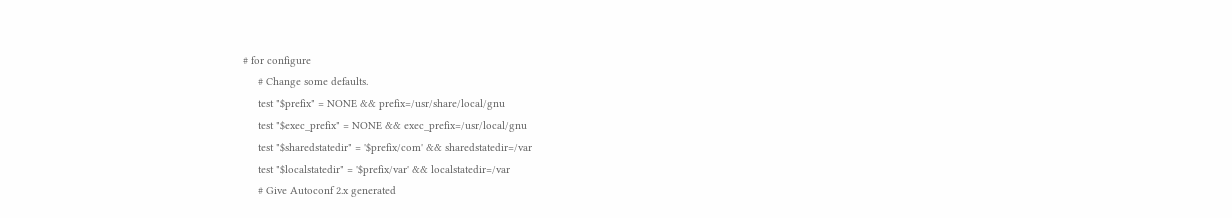# for configure
     # Change some defaults.
     test "$prefix" = NONE && prefix=/usr/share/local/gnu
     test "$exec_prefix" = NONE && exec_prefix=/usr/local/gnu
     test "$sharedstatedir" = '$prefix/com' && sharedstatedir=/var
     test "$localstatedir" = '$prefix/var' && localstatedir=/var
     # Give Autoconf 2.x generated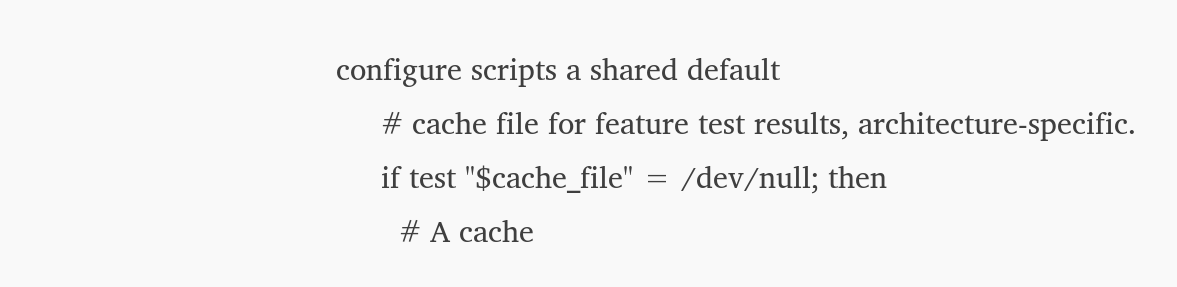configure scripts a shared default
     # cache file for feature test results, architecture-specific.
     if test "$cache_file" = /dev/null; then
       # A cache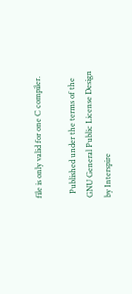file is only valid for one C compiler.

  Published under the terms of the GNU General Public License Design by Interspire